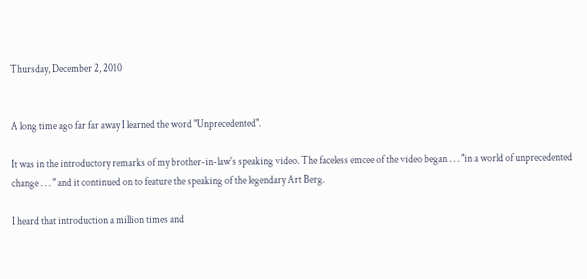Thursday, December 2, 2010


A long time ago far far away I learned the word "Unprecedented".

It was in the introductory remarks of my brother-in-law's speaking video. The faceless emcee of the video began . . . "in a world of unprecedented change . . . " and it continued on to feature the speaking of the legendary Art Berg.

I heard that introduction a million times and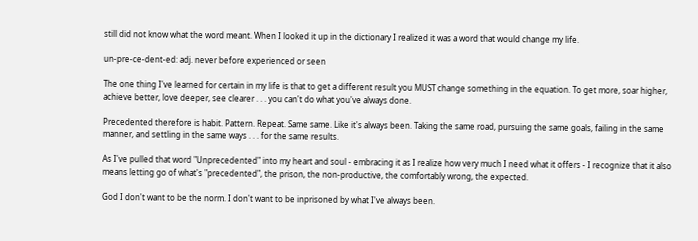still did not know what the word meant. When I looked it up in the dictionary I realized it was a word that would change my life.

un-pre-ce-dent-ed: adj. never before experienced or seen

The one thing I've learned for certain in my life is that to get a different result you MUST change something in the equation. To get more, soar higher, achieve better, love deeper, see clearer . . . you can't do what you've always done.

Precedented therefore is habit. Pattern. Repeat. Same same. Like it's always been. Taking the same road, pursuing the same goals, failing in the same manner, and settling in the same ways . . . for the same results.

As I've pulled that word "Unprecedented" into my heart and soul - embracing it as I realize how very much I need what it offers - I recognize that it also means letting go of what's "precedented", the prison, the non-productive, the comfortably wrong, the expected.

God I don't want to be the norm. I don't want to be inprisoned by what I've always been.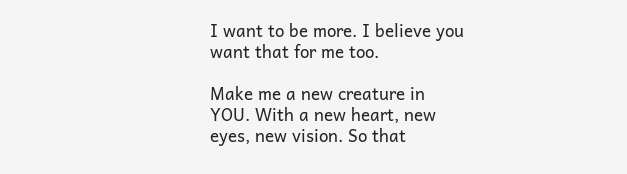I want to be more. I believe you want that for me too.

Make me a new creature in YOU. With a new heart, new eyes, new vision. So that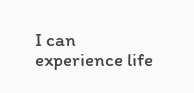I can experience life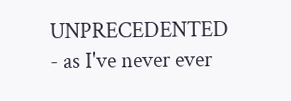UNPRECEDENTED - as I've never ever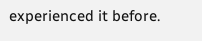experienced it before.